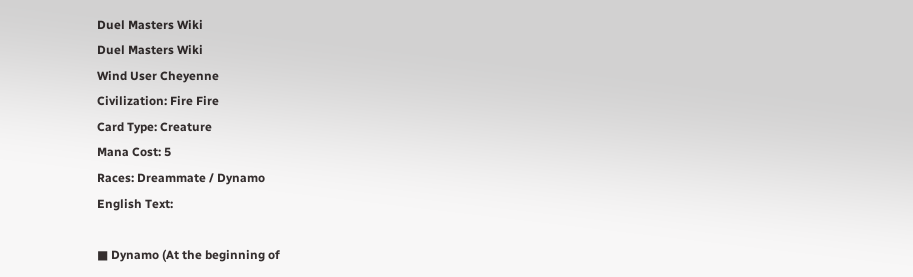Duel Masters Wiki
Duel Masters Wiki
Wind User Cheyenne
Civilization: Fire Fire
Card Type: Creature
Mana Cost: 5
Races: Dreammate / Dynamo
English Text:

■ Dynamo (At the beginning of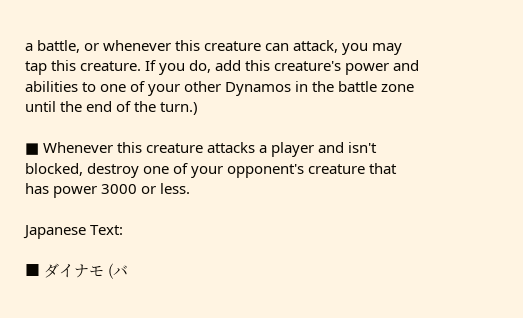a battle, or whenever this creature can attack, you may tap this creature. If you do, add this creature's power and abilities to one of your other Dynamos in the battle zone until the end of the turn.)

■ Whenever this creature attacks a player and isn't blocked, destroy one of your opponent's creature that has power 3000 or less.

Japanese Text:

■ ダイナモ (バ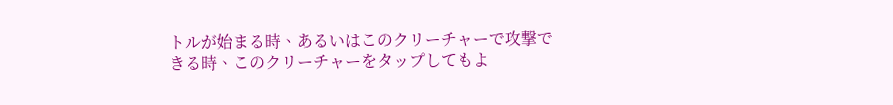トルが始まる時、あるいはこのクリーチャーで攻撃できる時、このクリーチャーをタップしてもよ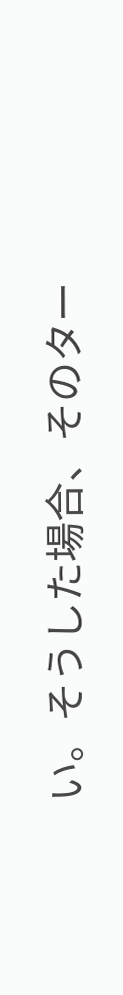い。そうした場合、そのター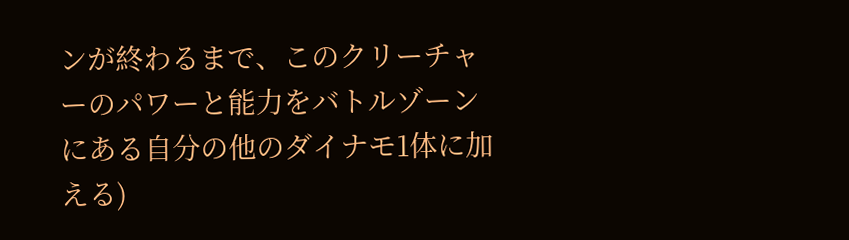ンが終わるまで、このクリーチャーのパワーと能力をバトルゾーンにある自分の他のダイナモ1体に加える)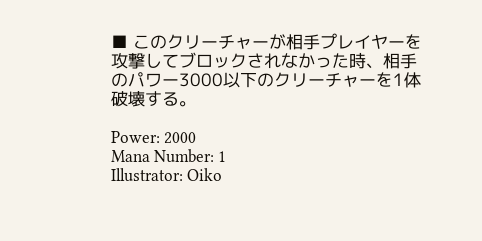■ このクリーチャーが相手プレイヤーを攻撃してブロックされなかった時、相手のパワー3000以下のクリーチャーを1体破壊する。

Power: 2000
Mana Number: 1
Illustrator: Oiko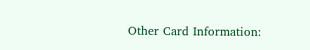Other Card Information: